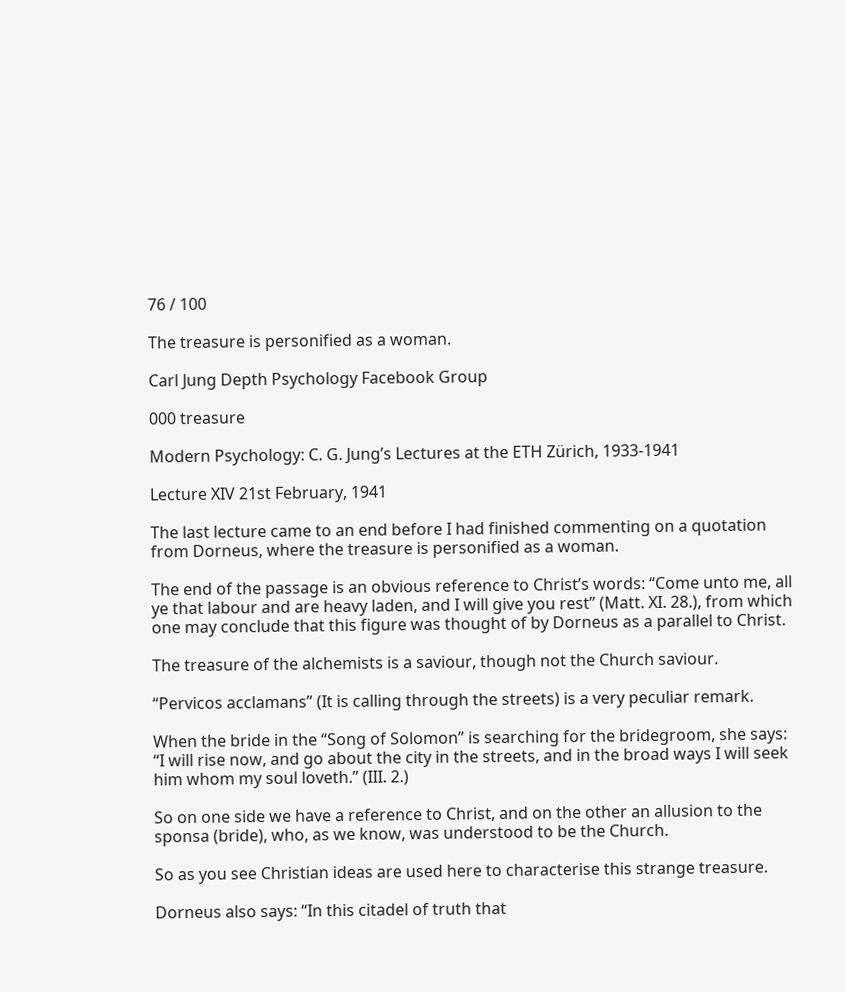76 / 100

The treasure is personified as a woman.

Carl Jung Depth Psychology Facebook Group

000 treasure

Modern Psychology: C. G. Jung’s Lectures at the ETH Zürich, 1933-1941

Lecture XIV 21st February, 1941

The last lecture came to an end before I had finished commenting on a quotation from Dorneus, where the treasure is personified as a woman.

The end of the passage is an obvious reference to Christ’s words: “Come unto me, all ye that labour and are heavy laden, and I will give you rest” (Matt. XI. 28.), from which one may conclude that this figure was thought of by Dorneus as a parallel to Christ.

The treasure of the alchemists is a saviour, though not the Church saviour.

“Pervicos acclamans” (It is calling through the streets) is a very peculiar remark.

When the bride in the “Song of Solomon” is searching for the bridegroom, she says: “I will rise now, and go about the city in the streets, and in the broad ways I will seek him whom my soul loveth.” (III. 2.)

So on one side we have a reference to Christ, and on the other an allusion to the sponsa (bride), who, as we know, was understood to be the Church.

So as you see Christian ideas are used here to characterise this strange treasure.

Dorneus also says: “In this citadel of truth that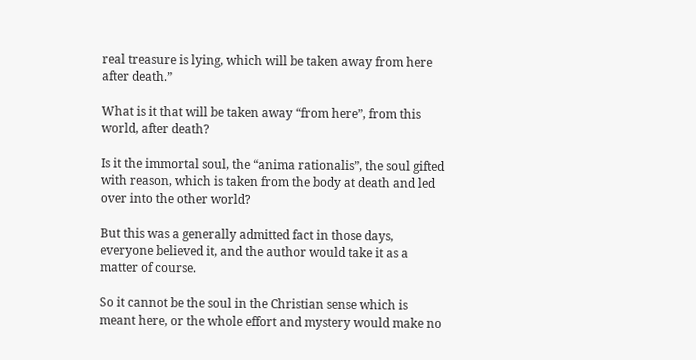real treasure is lying, which will be taken away from here after death.”

What is it that will be taken away “from here”, from this world, after death?

Is it the immortal soul, the “anima rationalis”, the soul gifted with reason, which is taken from the body at death and led over into the other world?

But this was a generally admitted fact in those days, everyone believed it, and the author would take it as a matter of course.

So it cannot be the soul in the Christian sense which is meant here, or the whole effort and mystery would make no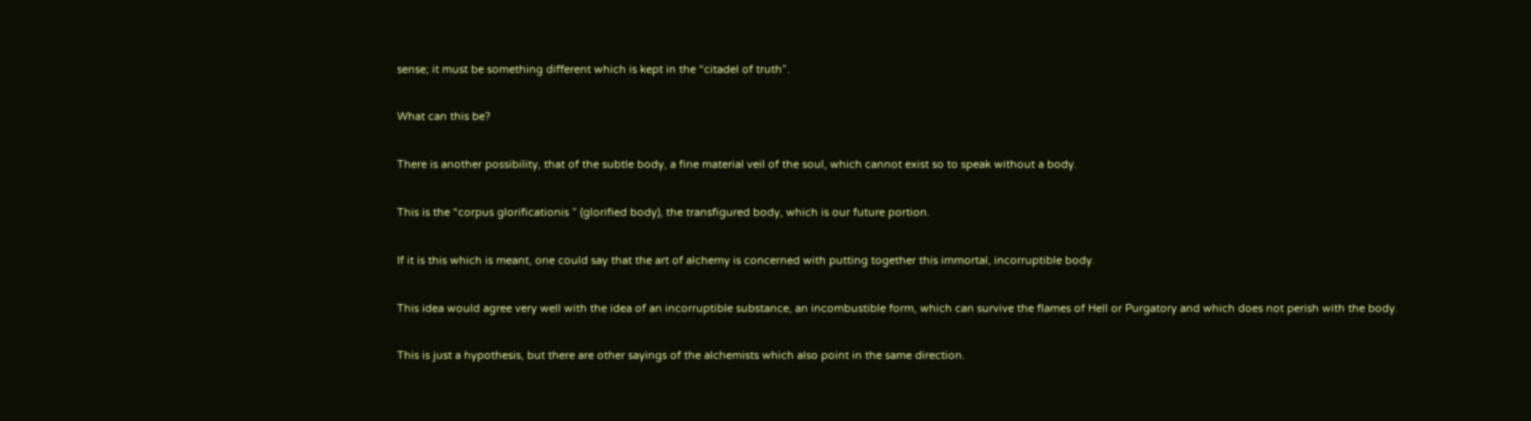sense; it must be something different which is kept in the “citadel of truth”.

What can this be?

There is another possibility, that of the subtle body, a fine material veil of the soul, which cannot exist so to speak without a body.

This is the “corpus glorificationis ” (glorified body), the transfigured body, which is our future portion.

If it is this which is meant, one could say that the art of alchemy is concerned with putting together this immortal, incorruptible body.

This idea would agree very well with the idea of an incorruptible substance, an incombustible form, which can survive the flames of Hell or Purgatory and which does not perish with the body.

This is just a hypothesis, but there are other sayings of the alchemists which also point in the same direction.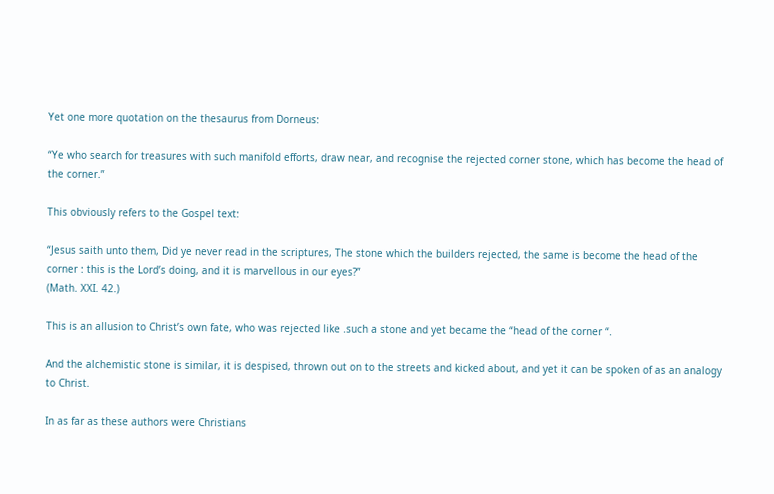Yet one more quotation on the thesaurus from Dorneus:

“Ye who search for treasures with such manifold efforts, draw near, and recognise the rejected corner stone, which has become the head of the corner.”

This obviously refers to the Gospel text:

“Jesus saith unto them, Did ye never read in the scriptures, The stone which the builders rejected, the same is become the head of the corner : this is the Lord’s doing, and it is marvellous in our eyes?”
(Math. XXI. 42.)

This is an allusion to Christ’s own fate, who was rejected like .such a stone and yet became the “head of the corner “.

And the alchemistic stone is similar, it is despised, thrown out on to the streets and kicked about, and yet it can be spoken of as an analogy to Christ.

In as far as these authors were Christians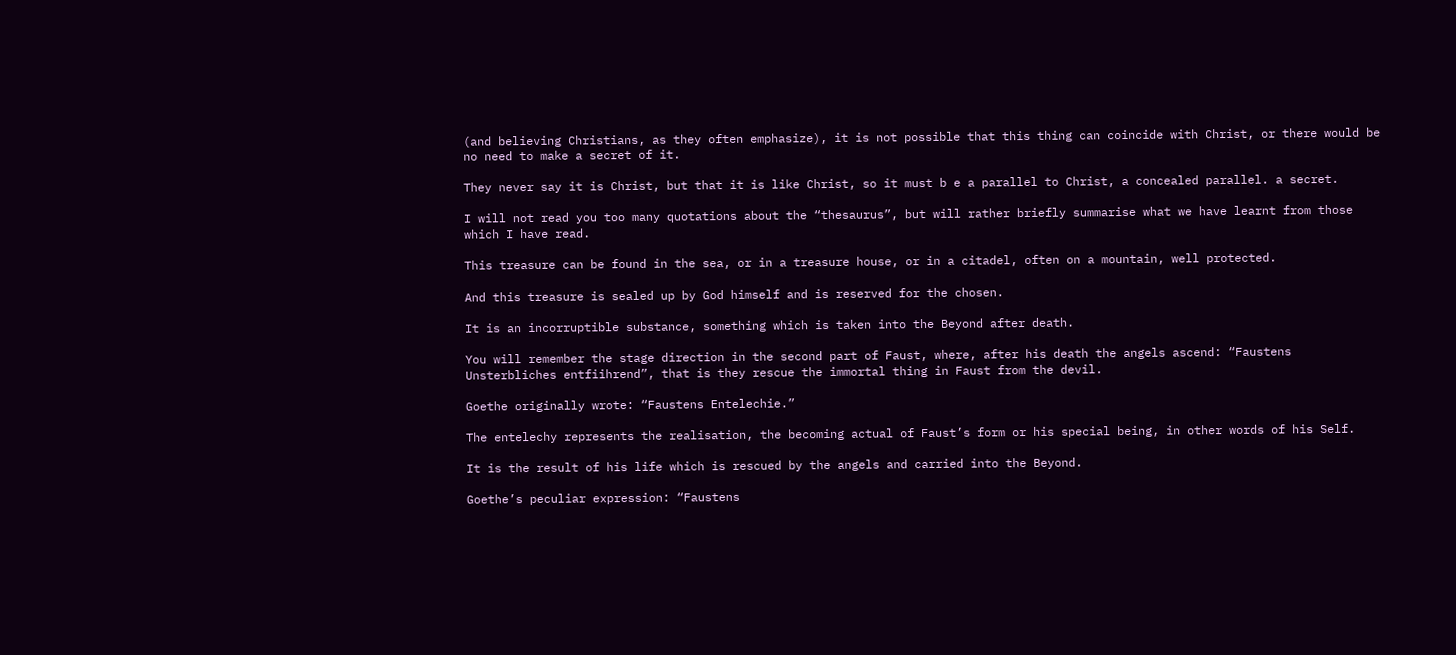(and believing Christians, as they often emphasize), it is not possible that this thing can coincide with Christ, or there would be no need to make a secret of it.

They never say it is Christ, but that it is like Christ, so it must b e a parallel to Christ, a concealed parallel. a secret.

I will not read you too many quotations about the “thesaurus”, but will rather briefly summarise what we have learnt from those which I have read.

This treasure can be found in the sea, or in a treasure house, or in a citadel, often on a mountain, well protected.

And this treasure is sealed up by God himself and is reserved for the chosen.

It is an incorruptible substance, something which is taken into the Beyond after death.

You will remember the stage direction in the second part of Faust, where, after his death the angels ascend: “Faustens Unsterbliches entfiihrend”, that is they rescue the immortal thing in Faust from the devil.

Goethe originally wrote: “Faustens Entelechie.”

The entelechy represents the realisation, the becoming actual of Faust’s form or his special being, in other words of his Self.

It is the result of his life which is rescued by the angels and carried into the Beyond.

Goethe’s peculiar expression: “Faustens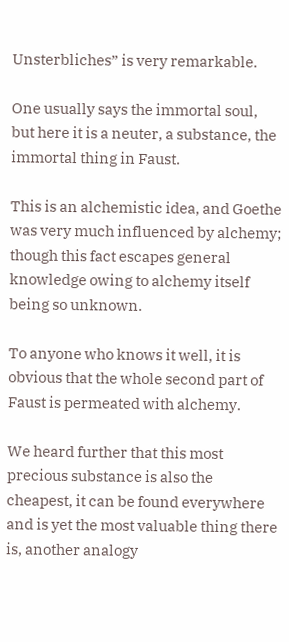Unsterbliches” is very remarkable.

One usually says the immortal soul, but here it is a neuter, a substance, the immortal thing in Faust.

This is an alchemistic idea, and Goethe was very much influenced by alchemy; though this fact escapes general knowledge owing to alchemy itself being so unknown.

To anyone who knows it well, it is obvious that the whole second part of Faust is permeated with alchemy.

We heard further that this most precious substance is also the cheapest, it can be found everywhere and is yet the most valuable thing there is, another analogy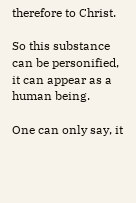therefore to Christ.

So this substance can be personified, it can appear as a human being.

One can only say, it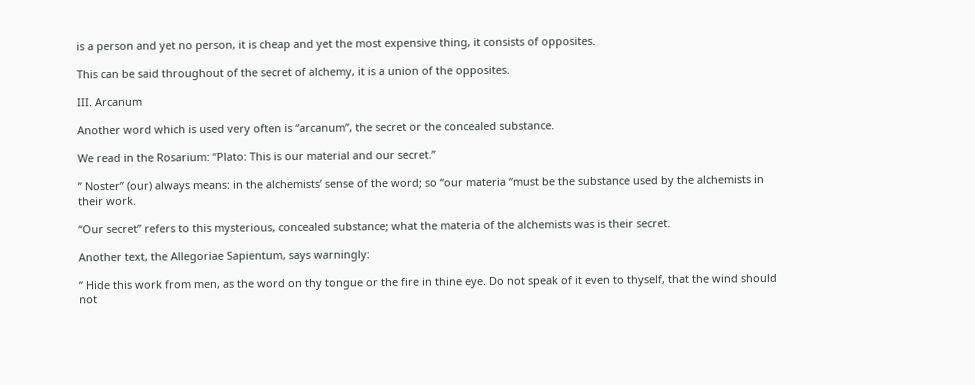is a person and yet no person, it is cheap and yet the most expensive thing, it consists of opposites.

This can be said throughout of the secret of alchemy, it is a union of the opposites.

III. Arcanum

Another word which is used very often is “arcanum”, the secret or the concealed substance.

We read in the Rosarium: “Plato: This is our material and our secret.”

” Noster” (our) always means: in the alchemists’ sense of the word; so “our materia “must be the substance used by the alchemists in their work.

“Our secret” refers to this mysterious, concealed substance; what the materia of the alchemists was is their secret.

Another text, the Allegoriae Sapientum, says warningly:

” Hide this work from men, as the word on thy tongue or the fire in thine eye. Do not speak of it even to thyself, that the wind should not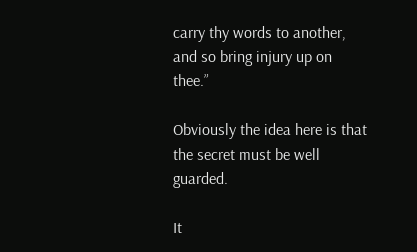carry thy words to another, and so bring injury up on thee.”

Obviously the idea here is that the secret must be well guarded.

It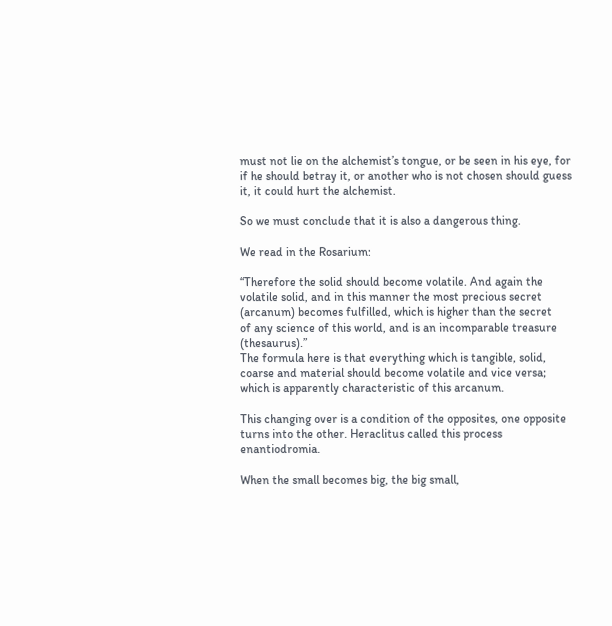must not lie on the alchemist’s tongue, or be seen in his eye, for if he should betray it, or another who is not chosen should guess it, it could hurt the alchemist.

So we must conclude that it is also a dangerous thing.

We read in the Rosarium:

“Therefore the solid should become volatile. And again the volatile solid, and in this manner the most precious secret (arcanum) becomes fulfilled, which is higher than the secret
of any science of this world, and is an incomparable treasure (thesaurus).”
The formula here is that everything which is tangible, solid, coarse and material should become volatile and vice versa; which is apparently characteristic of this arcanum.

This changing over is a condition of the opposites, one opposite turns into the other. Heraclitus called this process enantiodromia.

When the small becomes big, the big small,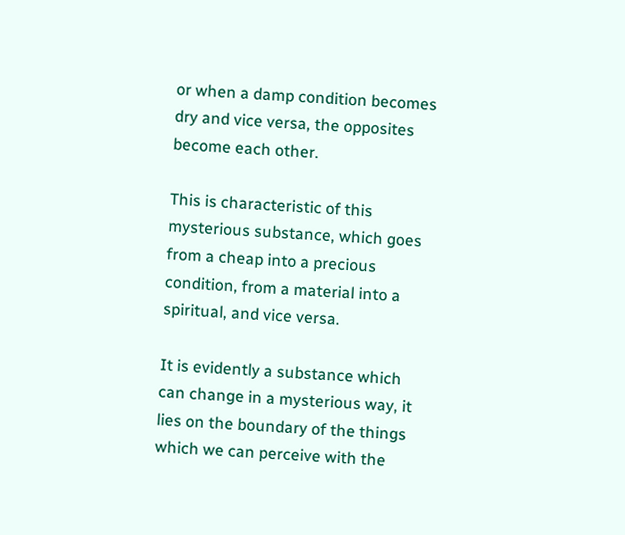or when a damp condition becomes dry and vice versa, the opposites become each other.

This is characteristic of this mysterious substance, which goes from a cheap into a precious condition, from a material into a spiritual, and vice versa.

It is evidently a substance which can change in a mysterious way, it lies on the boundary of the things which we can perceive with the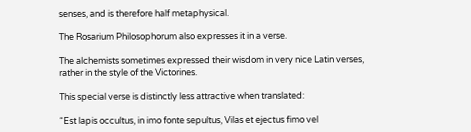senses, and is therefore half metaphysical.

The Rosarium Philosophorum also expresses it in a verse.

The alchemists sometimes expressed their wisdom in very nice Latin verses, rather in the style of the Victorines.

This special verse is distinctly less attractive when translated:

“Est lapis occultus, in imo fonte sepultus, Vilas et ejectus fimo vel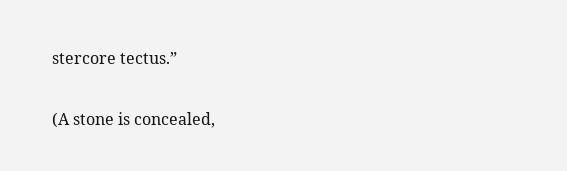stercore tectus.”

(A stone is concealed,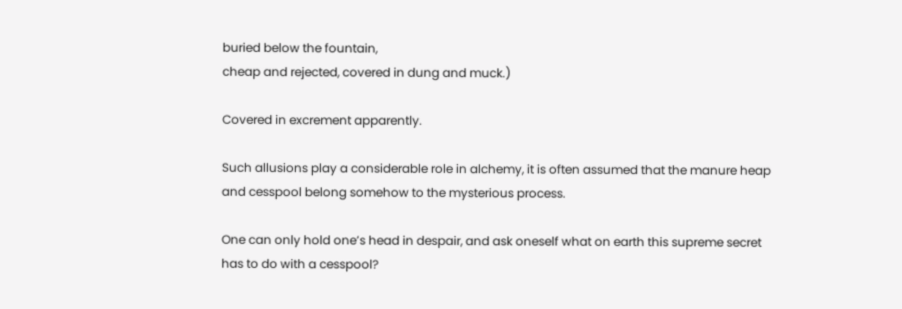buried below the fountain,
cheap and rejected, covered in dung and muck.)

Covered in excrement apparently.

Such allusions play a considerable role in alchemy, it is often assumed that the manure heap and cesspool belong somehow to the mysterious process.

One can only hold one’s head in despair, and ask oneself what on earth this supreme secret has to do with a cesspool?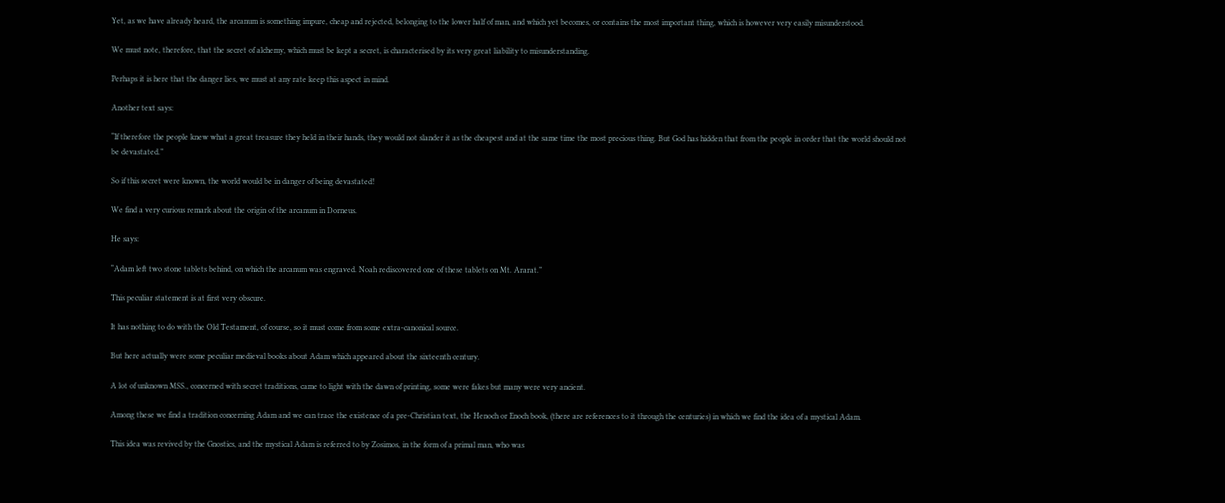Yet, as we have already heard, the arcanum is something impure, cheap and rejected, belonging to the lower half of man, and which yet becomes, or contains the most important thing, which is however very easily misunderstood.

We must note, therefore, that the secret of alchemy, which must be kept a secret, is characterised by its very great liability to misunderstanding.

Perhaps it is here that the danger lies, we must at any rate keep this aspect in mind.

Another text says:

“If therefore the people knew what a great treasure they held in their hands, they would not slander it as the cheapest and at the same time the most precious thing. But God has hidden that from the people in order that the world should not be devastated.”

So if this secret were known, the world would be in danger of being devastated!

We find a very curious remark about the origin of the arcanum in Dorneus.

He says:

“Adam left two stone tablets behind, on which the arcanum was engraved. Noah rediscovered one of these tablets on Mt. Ararat.”

This peculiar statement is at first very obscure.

It has nothing to do with the Old Testament, of course, so it must come from some extra-canonical source.

But here actually were some peculiar medieval books about Adam which appeared about the sixteenth century.

A lot of unknown MSS., concerned with secret traditions, came to light with the dawn of printing, some were fakes but many were very ancient.

Among these we find a tradition concerning Adam and we can trace the existence of a pre-Christian text, the Henoch or Enoch book, (there are references to it through the centuries) in which we find the idea of a mystical Adam.

This idea was revived by the Gnostics, and the mystical Adam is referred to by Zosimos, in the form of a primal man, who was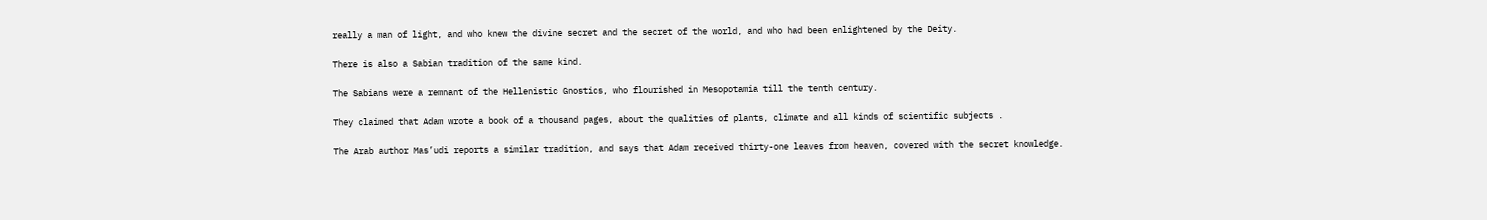really a man of light, and who knew the divine secret and the secret of the world, and who had been enlightened by the Deity.

There is also a Sabian tradition of the same kind.

The Sabians were a remnant of the Hellenistic Gnostics, who flourished in Mesopotamia till the tenth century.

They claimed that Adam wrote a book of a thousand pages, about the qualities of plants, climate and all kinds of scientific subjects .

The Arab author Mas’udi reports a similar tradition, and says that Adam received thirty-one leaves from heaven, covered with the secret knowledge.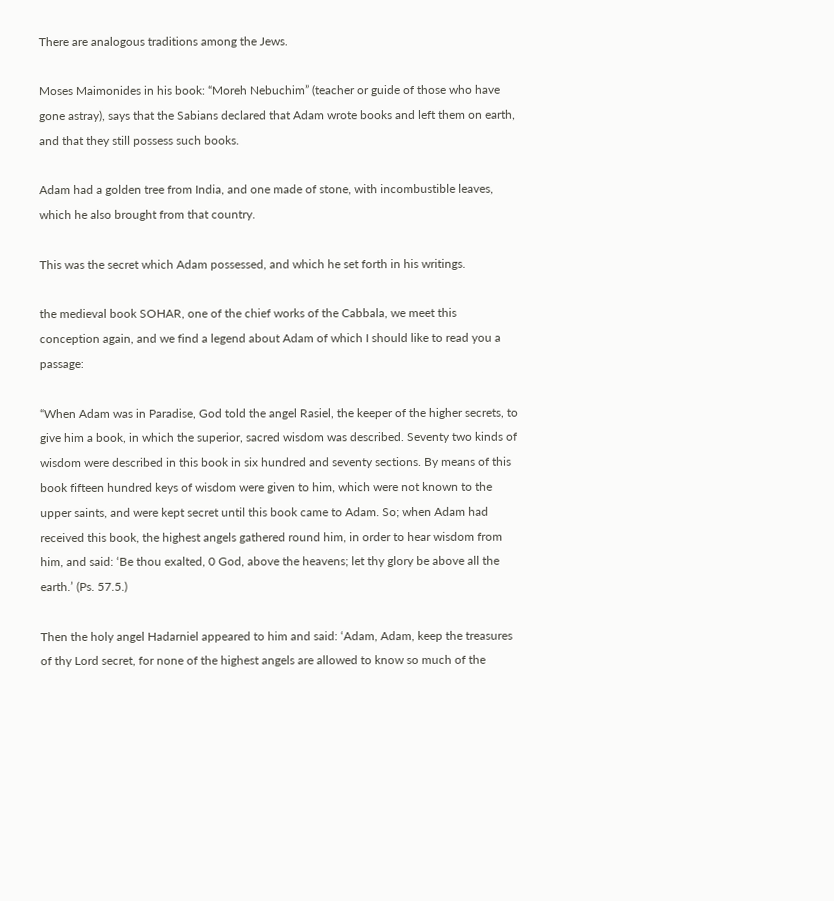There are analogous traditions among the Jews.

Moses Maimonides in his book: “Moreh Nebuchim” (teacher or guide of those who have gone astray), says that the Sabians declared that Adam wrote books and left them on earth, and that they still possess such books.

Adam had a golden tree from India, and one made of stone, with incombustible leaves, which he also brought from that country.

This was the secret which Adam possessed, and which he set forth in his writings.

the medieval book SOHAR, one of the chief works of the Cabbala, we meet this conception again, and we find a legend about Adam of which I should like to read you a passage:

“When Adam was in Paradise, God told the angel Rasiel, the keeper of the higher secrets, to give him a book, in which the superior, sacred wisdom was described. Seventy two kinds of wisdom were described in this book in six hundred and seventy sections. By means of this book fifteen hundred keys of wisdom were given to him, which were not known to the upper saints, and were kept secret until this book came to Adam. So; when Adam had received this book, the highest angels gathered round him, in order to hear wisdom from him, and said: ‘Be thou exalted, 0 God, above the heavens; let thy glory be above all the earth.’ (Ps. 57.5.)

Then the holy angel Hadarniel appeared to him and said: ‘Adam, Adam, keep the treasures of thy Lord secret, for none of the highest angels are allowed to know so much of the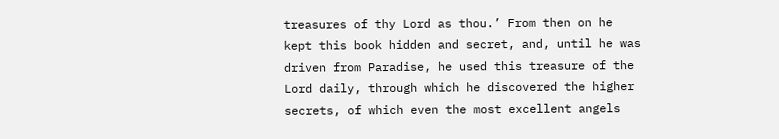treasures of thy Lord as thou.’ From then on he kept this book hidden and secret, and, until he was driven from Paradise, he used this treasure of the Lord daily, through which he discovered the higher secrets, of which even the most excellent angels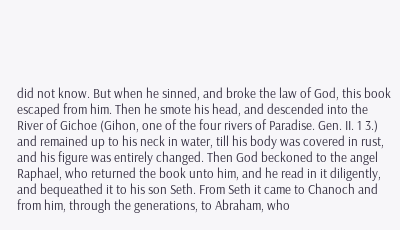did not know. But when he sinned, and broke the law of God, this book escaped from him. Then he smote his head, and descended into the River of Gichoe (Gihon, one of the four rivers of Paradise. Gen. II. 1 3.) and remained up to his neck in water, till his body was covered in rust, and his figure was entirely changed. Then God beckoned to the angel Raphael, who returned the book unto him, and he read in it diligently, and bequeathed it to his son Seth. From Seth it came to Chanoch and from him, through the generations, to Abraham, who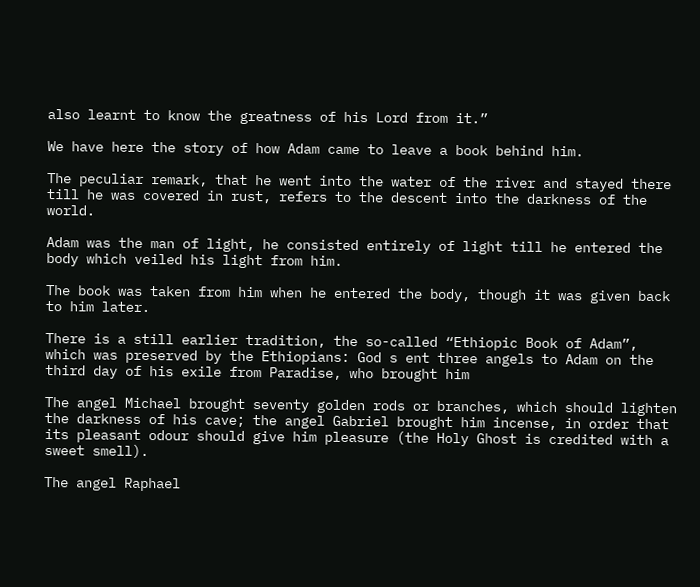also learnt to know the greatness of his Lord from it.”

We have here the story of how Adam came to leave a book behind him.

The peculiar remark, that he went into the water of the river and stayed there till he was covered in rust, refers to the descent into the darkness of the world.

Adam was the man of light, he consisted entirely of light till he entered the body which veiled his light from him.

The book was taken from him when he entered the body, though it was given back to him later.

There is a still earlier tradition, the so-called “Ethiopic Book of Adam”, which was preserved by the Ethiopians: God s ent three angels to Adam on the third day of his exile from Paradise, who brought him

The angel Michael brought seventy golden rods or branches, which should lighten the darkness of his cave; the angel Gabriel brought him incense, in order that its pleasant odour should give him pleasure (the Holy Ghost is credited with a sweet smell).

The angel Raphael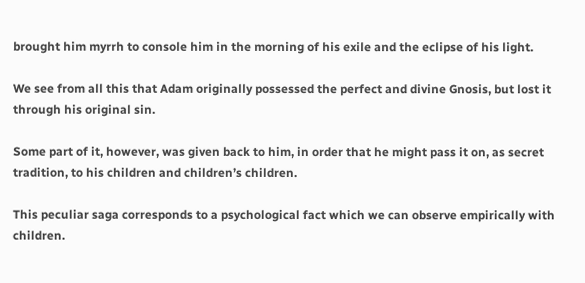brought him myrrh to console him in the morning of his exile and the eclipse of his light.

We see from all this that Adam originally possessed the perfect and divine Gnosis, but lost it through his original sin.

Some part of it, however, was given back to him, in order that he might pass it on, as secret tradition, to his children and children’s children.

This peculiar saga corresponds to a psychological fact which we can observe empirically with children.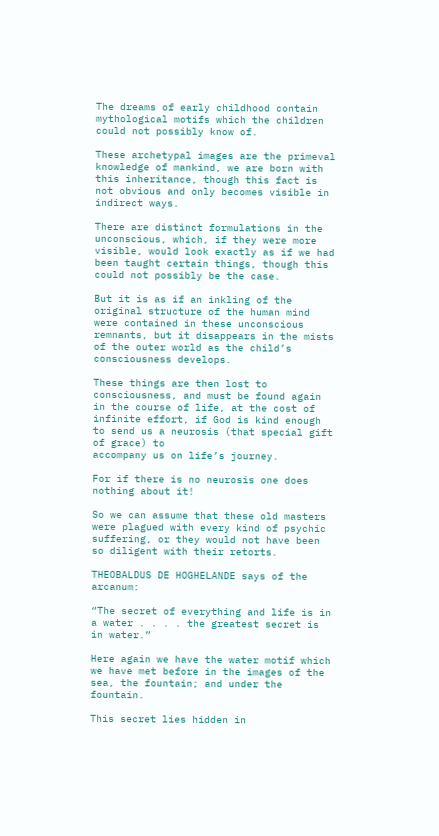The dreams of early childhood contain mythological motifs which the children could not possibly know of.

These archetypal images are the primeval knowledge of mankind, we are born with this inheritance, though this fact is not obvious and only becomes visible in indirect ways.

There are distinct formulations in the unconscious, which, if they were more visible, would look exactly as if we had been taught certain things, though this could not possibly be the case.

But it is as if an inkling of the original structure of the human mind were contained in these unconscious remnants, but it disappears in the mists of the outer world as the child’s consciousness develops.

These things are then lost to consciousness, and must be found again in the course of life, at the cost of infinite effort, if God is kind enough to send us a neurosis (that special gift of grace) to
accompany us on life’s journey.

For if there is no neurosis one does nothing about it!

So we can assume that these old masters were plagued with every kind of psychic suffering, or they would not have been so diligent with their retorts.

THEOBALDUS DE HOGHELANDE says of the arcanum:

“The secret of everything and life is in a water . . . . the greatest secret is in water.”

Here again we have the water motif which we have met before in the images of the sea, the fountain; and under the fountain.

This secret lies hidden in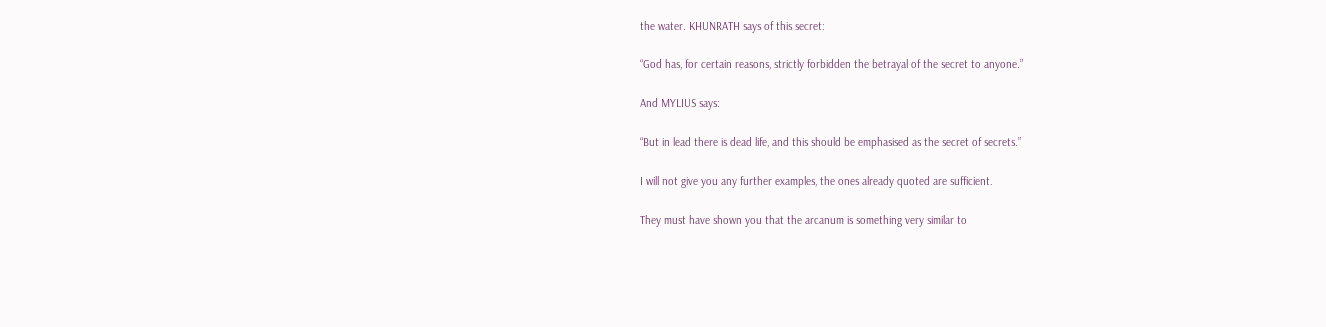the water. KHUNRATH says of this secret:

“God has, for certain reasons, strictly forbidden the betrayal of the secret to anyone.”

And MYLIUS says:

“But in lead there is dead life, and this should be emphasised as the secret of secrets.”

I will not give you any further examples, the ones already quoted are sufficient.

They must have shown you that the arcanum is something very similar to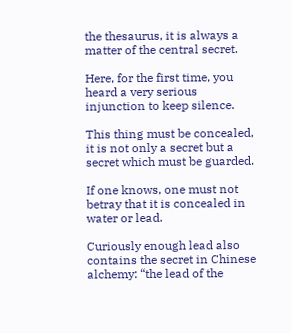the thesaurus, it is always a matter of the central secret.

Here, for the first time, you heard a very serious injunction to keep silence.

This thing must be concealed, it is not only a secret but a secret which must be guarded.

If one knows, one must not betray that it is concealed in water or lead.

Curiously enough lead also contains the secret in Chinese alchemy: “the lead of the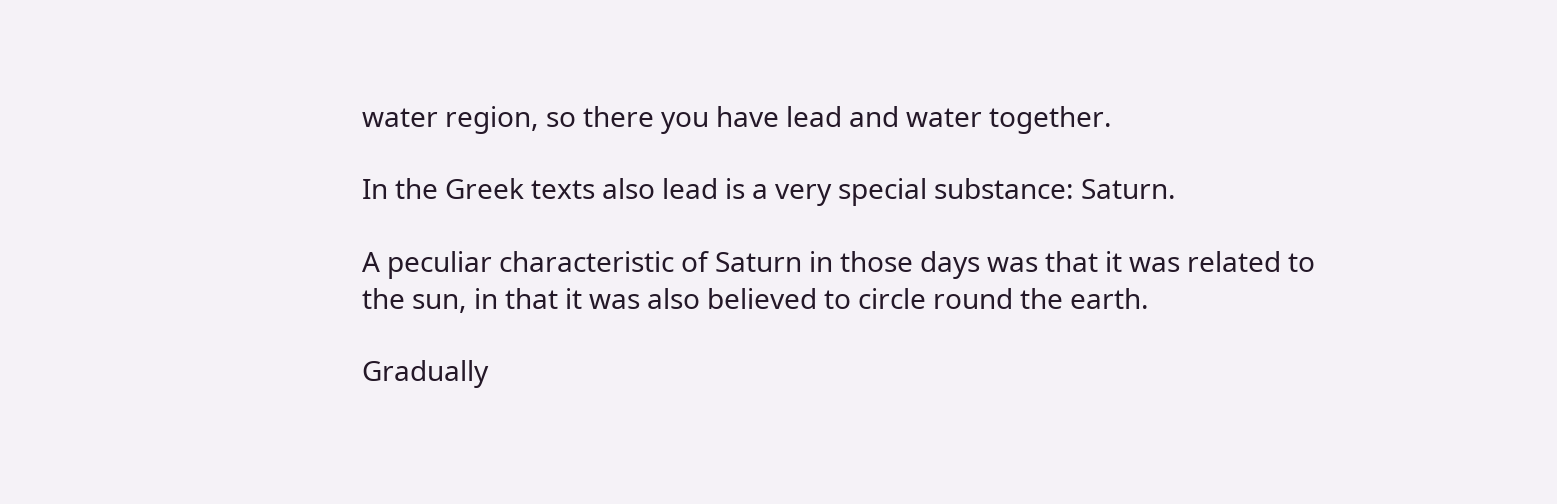water region, so there you have lead and water together.

In the Greek texts also lead is a very special substance: Saturn.

A peculiar characteristic of Saturn in those days was that it was related to the sun, in that it was also believed to circle round the earth.

Gradually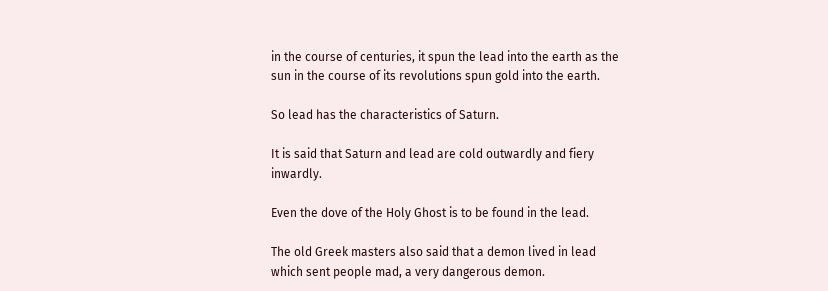in the course of centuries, it spun the lead into the earth as the sun in the course of its revolutions spun gold into the earth.

So lead has the characteristics of Saturn.

It is said that Saturn and lead are cold outwardly and fiery inwardly.

Even the dove of the Holy Ghost is to be found in the lead.

The old Greek masters also said that a demon lived in lead which sent people mad, a very dangerous demon.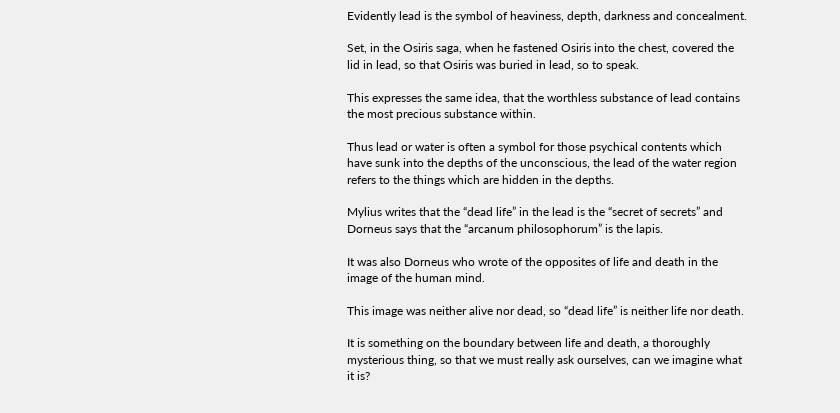Evidently lead is the symbol of heaviness, depth, darkness and concealment.

Set, in the Osiris saga, when he fastened Osiris into the chest, covered the lid in lead, so that Osiris was buried in lead, so to speak.

This expresses the same idea, that the worthless substance of lead contains the most precious substance within.

Thus lead or water is often a symbol for those psychical contents which have sunk into the depths of the unconscious, the lead of the water region refers to the things which are hidden in the depths.

Mylius writes that the “dead life” in the lead is the “secret of secrets” and Dorneus says that the “arcanum philosophorum” is the lapis.

It was also Dorneus who wrote of the opposites of life and death in the image of the human mind.

This image was neither alive nor dead, so “dead life” is neither life nor death.

It is something on the boundary between life and death, a thoroughly mysterious thing, so that we must really ask ourselves, can we imagine what it is?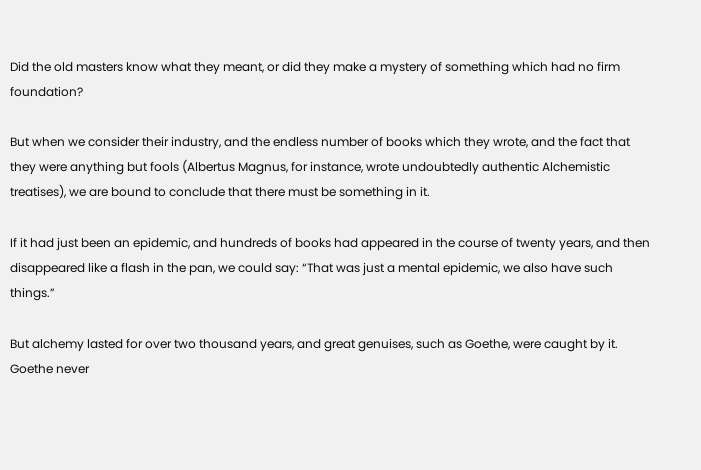Did the old masters know what they meant, or did they make a mystery of something which had no firm foundation?

But when we consider their industry, and the endless number of books which they wrote, and the fact that they were anything but fools (Albertus Magnus, for instance, wrote undoubtedly authentic Alchemistic treatises), we are bound to conclude that there must be something in it.

If it had just been an epidemic, and hundreds of books had appeared in the course of twenty years, and then disappeared like a flash in the pan, we could say: “That was just a mental epidemic, we also have such things.”

But alchemy lasted for over two thousand years, and great genuises, such as Goethe, were caught by it. Goethe never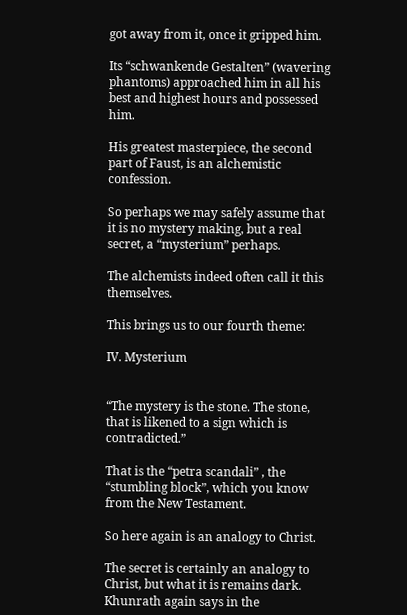got away from it, once it gripped him.

Its “schwankende Gestalten” (wavering phantoms) approached him in all his best and highest hours and possessed him.

His greatest masterpiece, the second part of Faust, is an alchemistic confession.

So perhaps we may safely assume that it is no mystery making, but a real secret, a “mysterium” perhaps.

The alchemists indeed often call it this themselves.

This brings us to our fourth theme:

IV. Mysterium


“The mystery is the stone. The stone, that is likened to a sign which is contradicted.”

That is the “petra scandali” , the “stumbling block”, which you know from the New Testament.

So here again is an analogy to Christ.

The secret is certainly an analogy to Christ, but what it is remains dark. Khunrath again says in the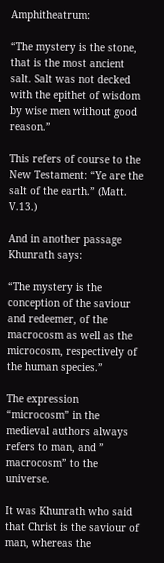Amphitheatrum:

“The mystery is the stone, that is the most ancient salt. Salt was not decked with the epithet of wisdom by wise men without good reason.”

This refers of course to the New Testament: “Ye are the salt of the earth.” (Matt. V.13.)

And in another passage Khunrath says:

“The mystery is the conception of the saviour and redeemer, of the macrocosm as well as the microcosm, respectively of the human species.”

The expression “microcosm” in the medieval authors always refers to man, and ” macrocosm” to the universe.

It was Khunrath who said that Christ is the saviour of man, whereas the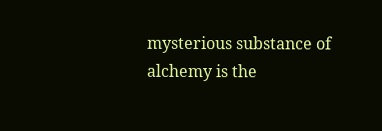mysterious substance of alchemy is the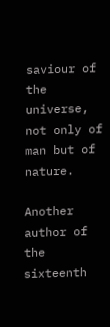saviour of the universe, not only of man but of nature.

Another author of the sixteenth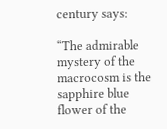century says:

“The admirable mystery of the macrocosm is the sapphire blue flower of the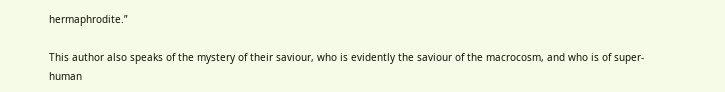hermaphrodite.”

This author also speaks of the mystery of their saviour, who is evidently the saviour of the macrocosm, and who is of super-human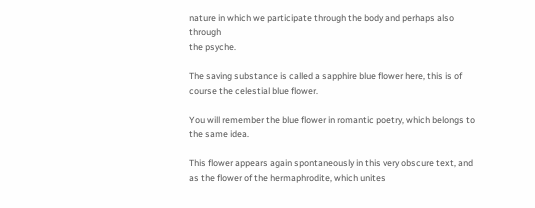nature in which we participate through the body and perhaps also through
the psyche.

The saving substance is called a sapphire blue flower here, this is of course the celestial blue flower.

You will remember the blue flower in romantic poetry, which belongs to the same idea.

This flower appears again spontaneously in this very obscure text, and as the flower of the hermaphrodite, which unites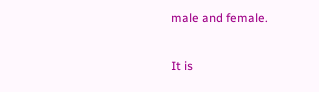male and female.

It is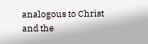analogous to Christ and the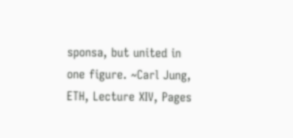sponsa, but united in one figure. ~Carl Jung, ETH, Lecture XIV, Pages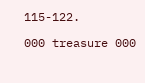115-122.

000 treasure 000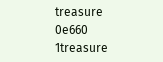treasure 0e660 1treasure